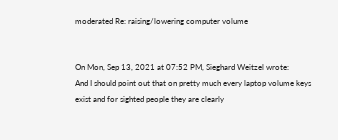moderated Re: raising/lowering computer volume


On Mon, Sep 13, 2021 at 07:52 PM, Sieghard Weitzel wrote:
And I should point out that on pretty much every laptop volume keys exist and for sighted people they are clearly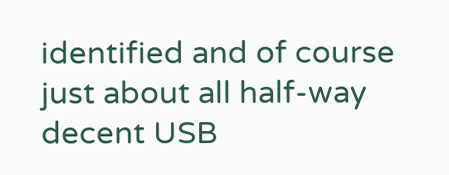identified and of course just about all half-way decent USB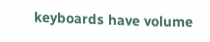keyboards have volume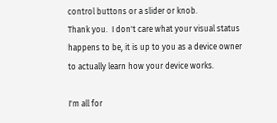control buttons or a slider or knob.
Thank you.  I don't care what your visual status happens to be, it is up to you as a device owner to actually learn how your device works.

I'm all for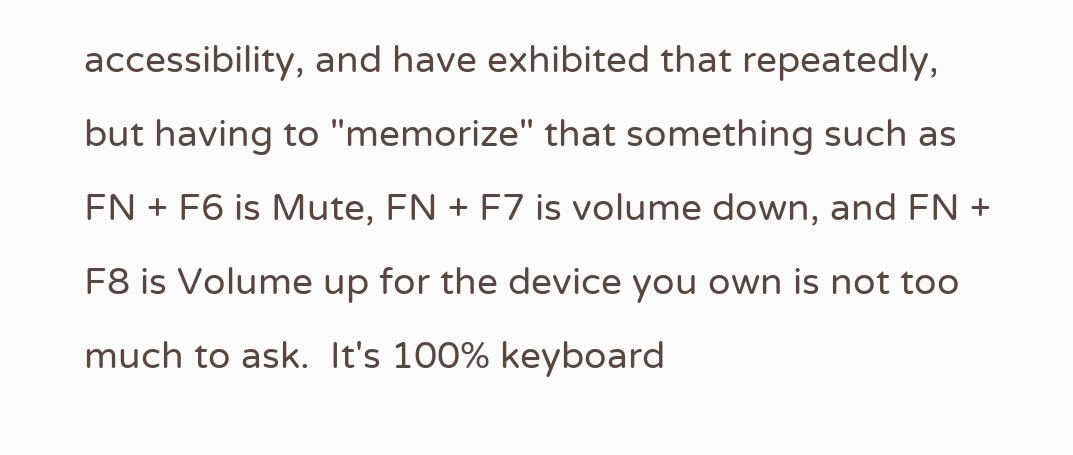accessibility, and have exhibited that repeatedly, but having to "memorize" that something such as FN + F6 is Mute, FN + F7 is volume down, and FN + F8 is Volume up for the device you own is not too much to ask.  It's 100% keyboard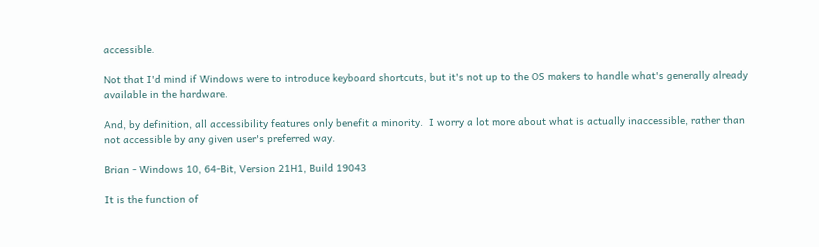accessible.

Not that I'd mind if Windows were to introduce keyboard shortcuts, but it's not up to the OS makers to handle what's generally already available in the hardware.

And, by definition, all accessibility features only benefit a minority.  I worry a lot more about what is actually inaccessible, rather than not accessible by any given user's preferred way.

Brian - Windows 10, 64-Bit, Version 21H1, Build 19043

It is the function of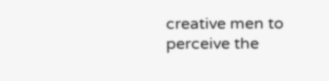creative men to perceive the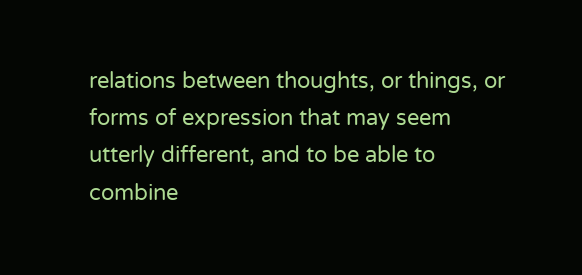relations between thoughts, or things, or forms of expression that may seem utterly different, and to be able to combine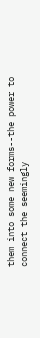them into some new forms--the power to connect the seemingly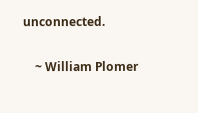unconnected.

    ~ William Plomer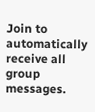Join to automatically receive all group messages.